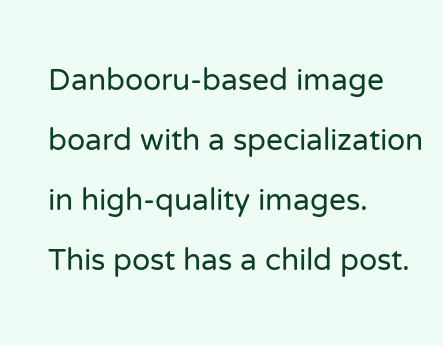Danbooru-based image board with a specialization in high-quality images.
This post has a child post.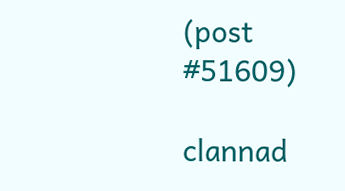(post #51609)

clannad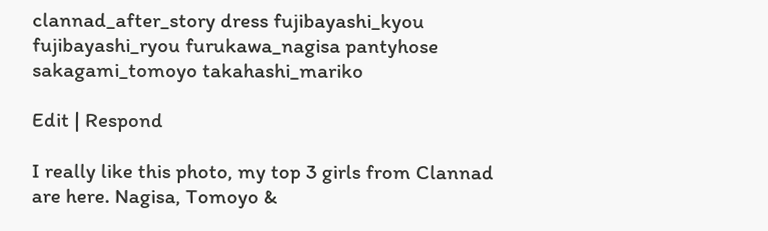clannad_after_story dress fujibayashi_kyou fujibayashi_ryou furukawa_nagisa pantyhose sakagami_tomoyo takahashi_mariko

Edit | Respond

I really like this photo, my top 3 girls from Clannad are here. Nagisa, Tomoyo &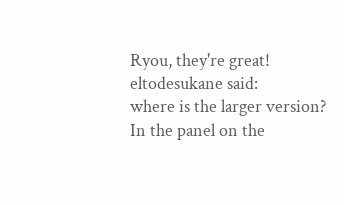Ryou, they're great!
eltodesukane said:
where is the larger version?
In the panel on the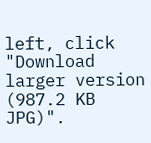left, click "Download larger version (987.2 KB JPG)".